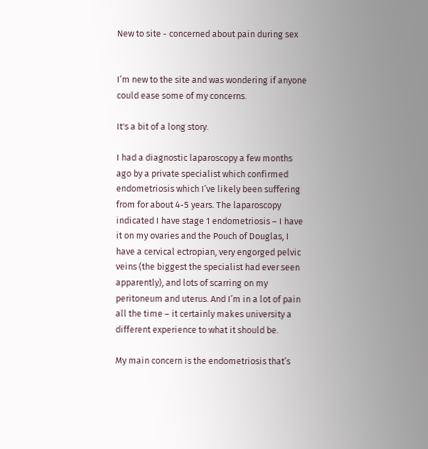New to site - concerned about pain during sex


I’m new to the site and was wondering if anyone could ease some of my concerns.

It's a bit of a long story.

I had a diagnostic laparoscopy a few months ago by a private specialist which confirmed endometriosis which I’ve likely been suffering from for about 4-5 years. The laparoscopy indicated I have stage 1 endometriosis – I have it on my ovaries and the Pouch of Douglas, I have a cervical ectropian, very engorged pelvic veins (the biggest the specialist had ever seen apparently), and lots of scarring on my peritoneum and uterus. And I’m in a lot of pain all the time – it certainly makes university a different experience to what it should be.

My main concern is the endometriosis that’s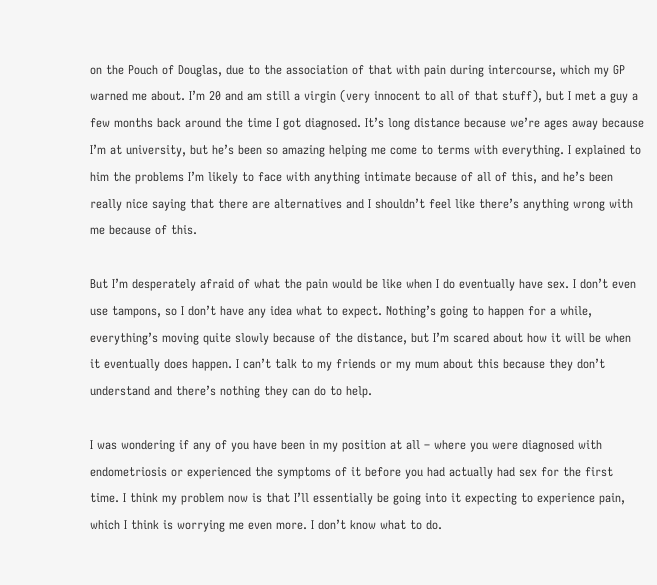on the Pouch of Douglas, due to the association of that with pain during intercourse, which my GP warned me about. I’m 20 and am still a virgin (very innocent to all of that stuff), but I met a guy a few months back around the time I got diagnosed. It’s long distance because we’re ages away because I’m at university, but he’s been so amazing helping me come to terms with everything. I explained to him the problems I’m likely to face with anything intimate because of all of this, and he’s been really nice saying that there are alternatives and I shouldn’t feel like there’s anything wrong with me because of this.

But I’m desperately afraid of what the pain would be like when I do eventually have sex. I don’t even use tampons, so I don’t have any idea what to expect. Nothing’s going to happen for a while, everything’s moving quite slowly because of the distance, but I’m scared about how it will be when it eventually does happen. I can’t talk to my friends or my mum about this because they don’t understand and there’s nothing they can do to help.

I was wondering if any of you have been in my position at all – where you were diagnosed with endometriosis or experienced the symptoms of it before you had actually had sex for the first time. I think my problem now is that I’ll essentially be going into it expecting to experience pain, which I think is worrying me even more. I don’t know what to do.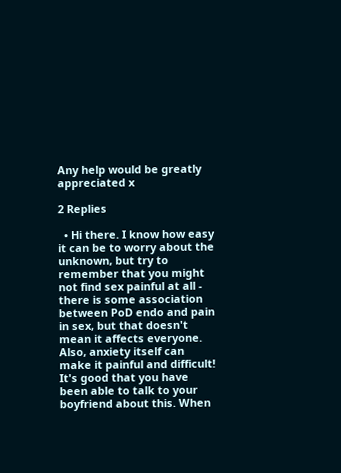Any help would be greatly appreciated x

2 Replies

  • Hi there. I know how easy it can be to worry about the unknown, but try to remember that you might not find sex painful at all - there is some association between PoD endo and pain in sex, but that doesn't mean it affects everyone. Also, anxiety itself can make it painful and difficult! It's good that you have been able to talk to your boyfriend about this. When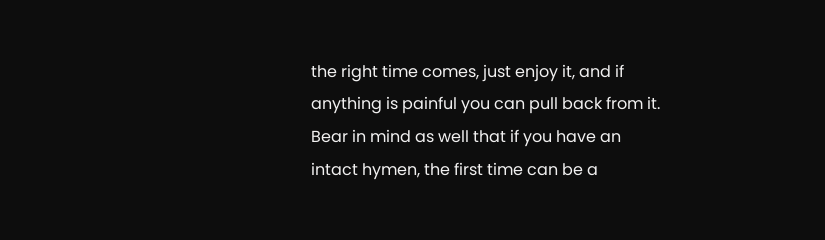the right time comes, just enjoy it, and if anything is painful you can pull back from it. Bear in mind as well that if you have an intact hymen, the first time can be a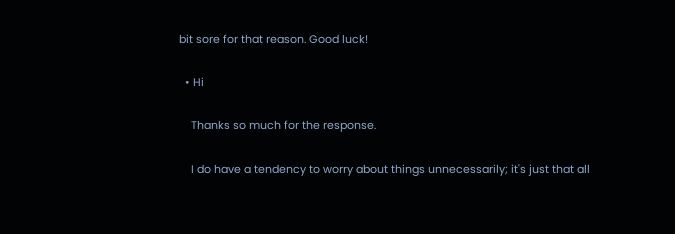bit sore for that reason. Good luck!

  • Hi

    Thanks so much for the response.

    I do have a tendency to worry about things unnecessarily; it's just that all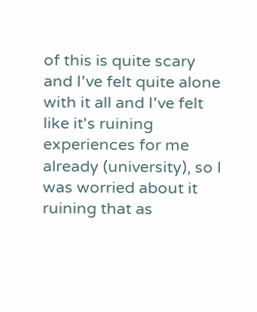of this is quite scary and I've felt quite alone with it all and I've felt like it's ruining experiences for me already (university), so I was worried about it ruining that as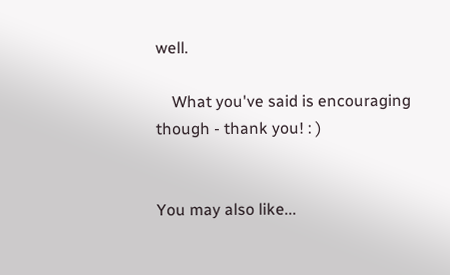well.

    What you've said is encouraging though - thank you! : )


You may also like...